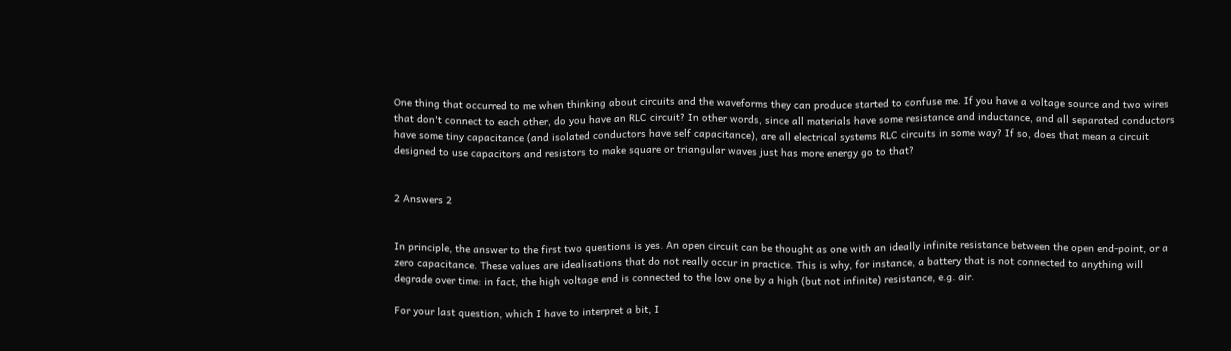One thing that occurred to me when thinking about circuits and the waveforms they can produce started to confuse me. If you have a voltage source and two wires that don't connect to each other, do you have an RLC circuit? In other words, since all materials have some resistance and inductance, and all separated conductors have some tiny capacitance (and isolated conductors have self capacitance), are all electrical systems RLC circuits in some way? If so, does that mean a circuit designed to use capacitors and resistors to make square or triangular waves just has more energy go to that?


2 Answers 2


In principle, the answer to the first two questions is yes. An open circuit can be thought as one with an ideally infinite resistance between the open end-point, or a zero capacitance. These values are idealisations that do not really occur in practice. This is why, for instance, a battery that is not connected to anything will degrade over time: in fact, the high voltage end is connected to the low one by a high (but not infinite) resistance, e.g. air.

For your last question, which I have to interpret a bit, I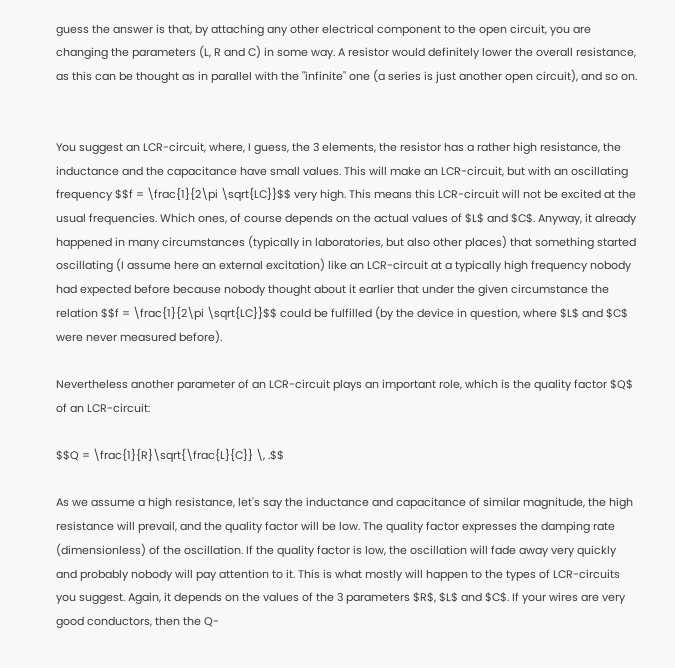guess the answer is that, by attaching any other electrical component to the open circuit, you are changing the parameters (L, R and C) in some way. A resistor would definitely lower the overall resistance, as this can be thought as in parallel with the "infinite" one (a series is just another open circuit), and so on.


You suggest an LCR-circuit, where, I guess, the 3 elements, the resistor has a rather high resistance, the inductance and the capacitance have small values. This will make an LCR-circuit, but with an oscillating frequency $$f = \frac{1}{2\pi \sqrt{LC}}$$ very high. This means this LCR-circuit will not be excited at the usual frequencies. Which ones, of course depends on the actual values of $L$ and $C$. Anyway, it already happened in many circumstances (typically in laboratories, but also other places) that something started oscillating (I assume here an external excitation) like an LCR-circuit at a typically high frequency nobody had expected before because nobody thought about it earlier that under the given circumstance the relation $$f = \frac{1}{2\pi \sqrt{LC}}$$ could be fulfilled (by the device in question, where $L$ and $C$ were never measured before).

Nevertheless another parameter of an LCR-circuit plays an important role, which is the quality factor $Q$ of an LCR-circuit:

$$Q = \frac{1}{R}\sqrt{\frac{L}{C}} \, .$$

As we assume a high resistance, let's say the inductance and capacitance of similar magnitude, the high resistance will prevail, and the quality factor will be low. The quality factor expresses the damping rate (dimensionless) of the oscillation. If the quality factor is low, the oscillation will fade away very quickly and probably nobody will pay attention to it. This is what mostly will happen to the types of LCR-circuits you suggest. Again, it depends on the values of the 3 parameters $R$, $L$ and $C$. If your wires are very good conductors, then the Q-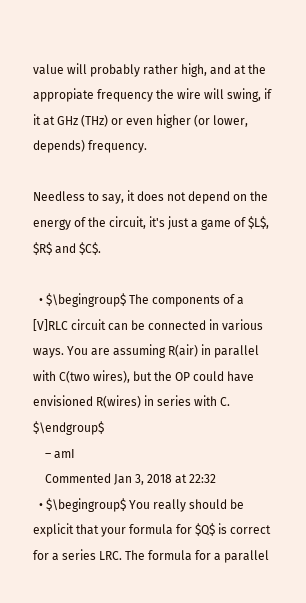value will probably rather high, and at the appropiate frequency the wire will swing, if it at GHz (THz) or even higher (or lower, depends) frequency.

Needless to say, it does not depend on the energy of the circuit, it's just a game of $L$, $R$ and $C$.

  • $\begingroup$ The components of a [V]RLC circuit can be connected in various ways. You are assuming R(air) in parallel with C(two wires), but the OP could have envisioned R(wires) in series with C. $\endgroup$
    – amI
    Commented Jan 3, 2018 at 22:32
  • $\begingroup$ You really should be explicit that your formula for $Q$ is correct for a series LRC. The formula for a parallel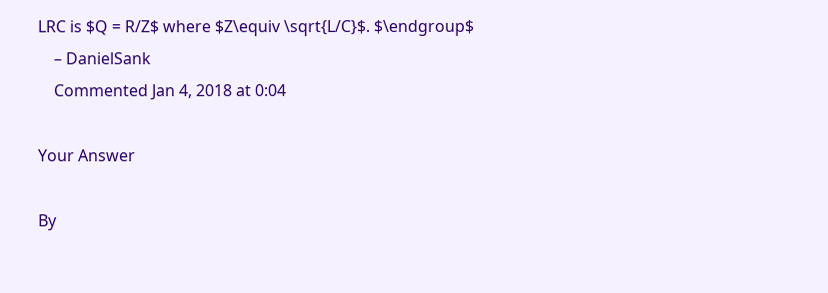LRC is $Q = R/Z$ where $Z\equiv \sqrt{L/C}$. $\endgroup$
    – DanielSank
    Commented Jan 4, 2018 at 0:04

Your Answer

By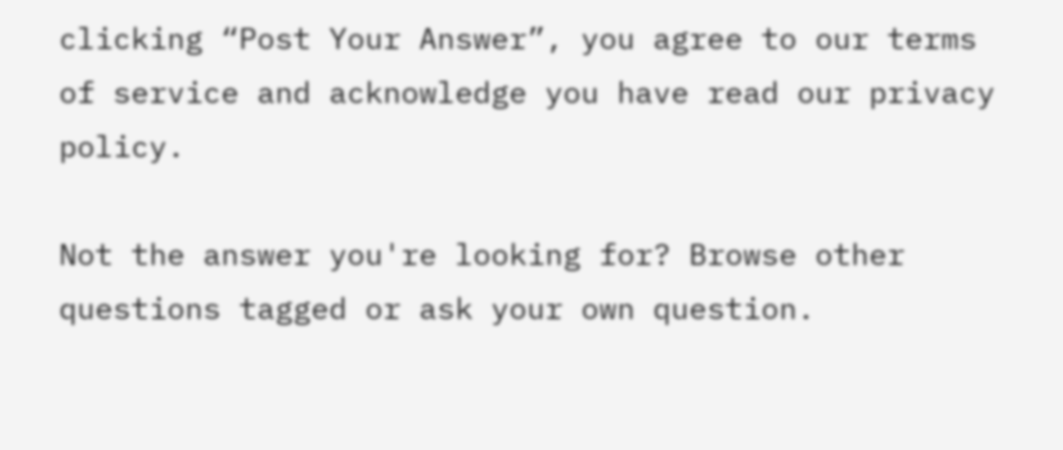clicking “Post Your Answer”, you agree to our terms of service and acknowledge you have read our privacy policy.

Not the answer you're looking for? Browse other questions tagged or ask your own question.